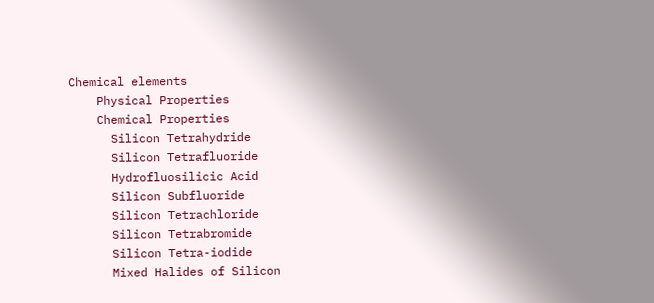Chemical elements
    Physical Properties
    Chemical Properties
      Silicon Tetrahydride
      Silicon Tetrafluoride
      Hydrofluosilicic Acid
      Silicon Subfluoride
      Silicon Tetrachloride
      Silicon Tetrabromide
      Silicon Tetra-iodide
      Mixed Halides of Silicon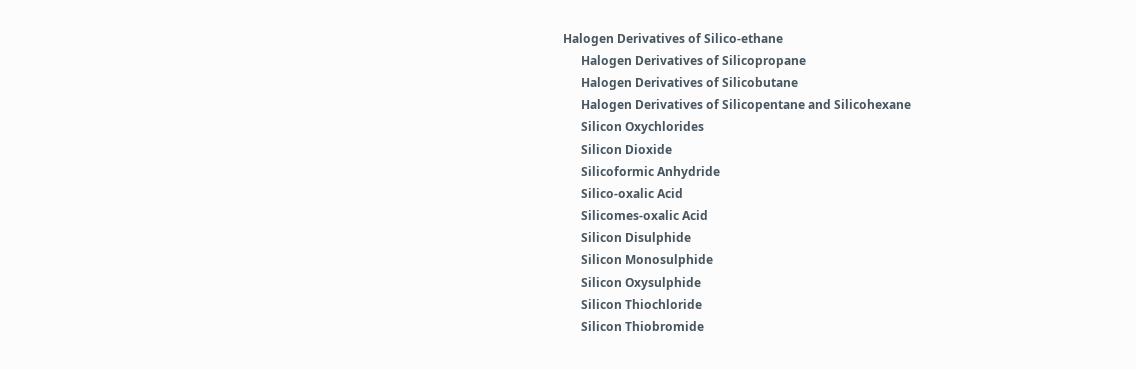Halogen Derivatives of Silico-ethane
      Halogen Derivatives of Silicopropane
      Halogen Derivatives of Silicobutane
      Halogen Derivatives of Silicopentane and Silicohexane
      Silicon Oxychlorides
      Silicon Dioxide
      Silicoformic Anhydride
      Silico-oxalic Acid
      Silicomes-oxalic Acid
      Silicon Disulphide
      Silicon Monosulphide
      Silicon Oxysulphide
      Silicon Thiochloride
      Silicon Thiobromide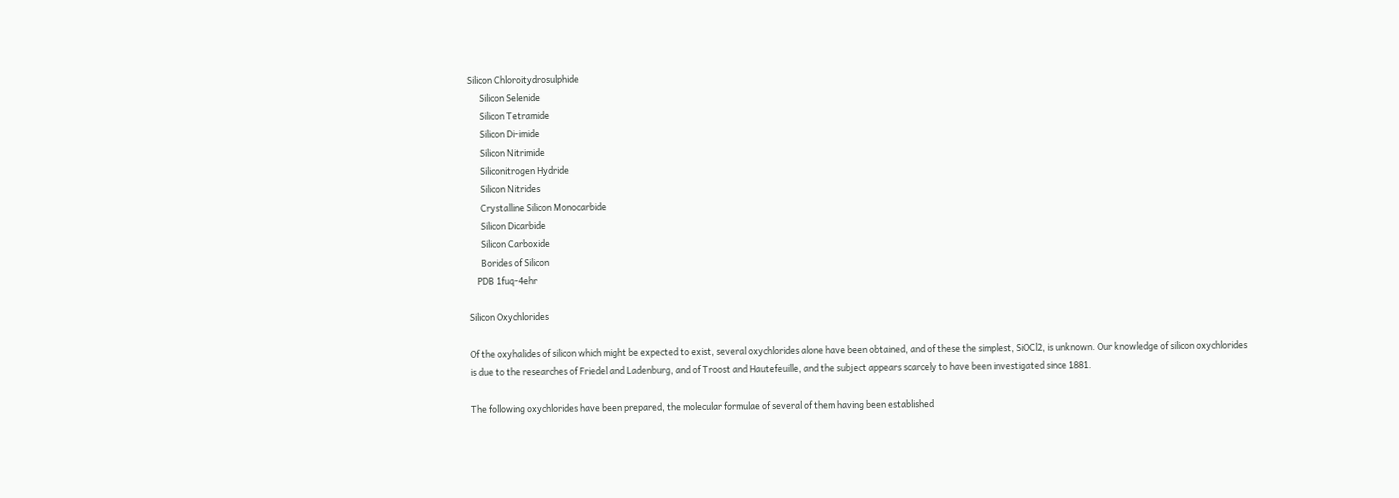Silicon Chloroitydrosulphide
      Silicon Selenide
      Silicon Tetramide
      Silicon Di-imide
      Silicon Nitrimide
      Siliconitrogen Hydride
      Silicon Nitrides
      Crystalline Silicon Monocarbide
      Silicon Dicarbide
      Silicon Carboxide
      Borides of Silicon
    PDB 1fuq-4ehr

Silicon Oxychlorides

Of the oxyhalides of silicon which might be expected to exist, several oxychlorides alone have been obtained, and of these the simplest, SiOCl2, is unknown. Our knowledge of silicon oxychlorides is due to the researches of Friedel and Ladenburg, and of Troost and Hautefeuille, and the subject appears scarcely to have been investigated since 1881.

The following oxychlorides have been prepared, the molecular formulae of several of them having been established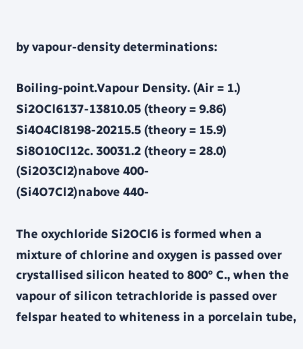by vapour-density determinations:

Boiling-point.Vapour Density. (Air = 1.)
Si2OCl6137-13810.05 (theory = 9.86)
Si4O4Cl8198-20215.5 (theory = 15.9)
Si8O10Cl12c. 30031.2 (theory = 28.0)
(Si2O3Cl2)nabove 400-
(Si4O7Cl2)nabove 440-

The oxychloride Si2OCl6 is formed when a mixture of chlorine and oxygen is passed over crystallised silicon heated to 800° C., when the vapour of silicon tetrachloride is passed over felspar heated to whiteness in a porcelain tube,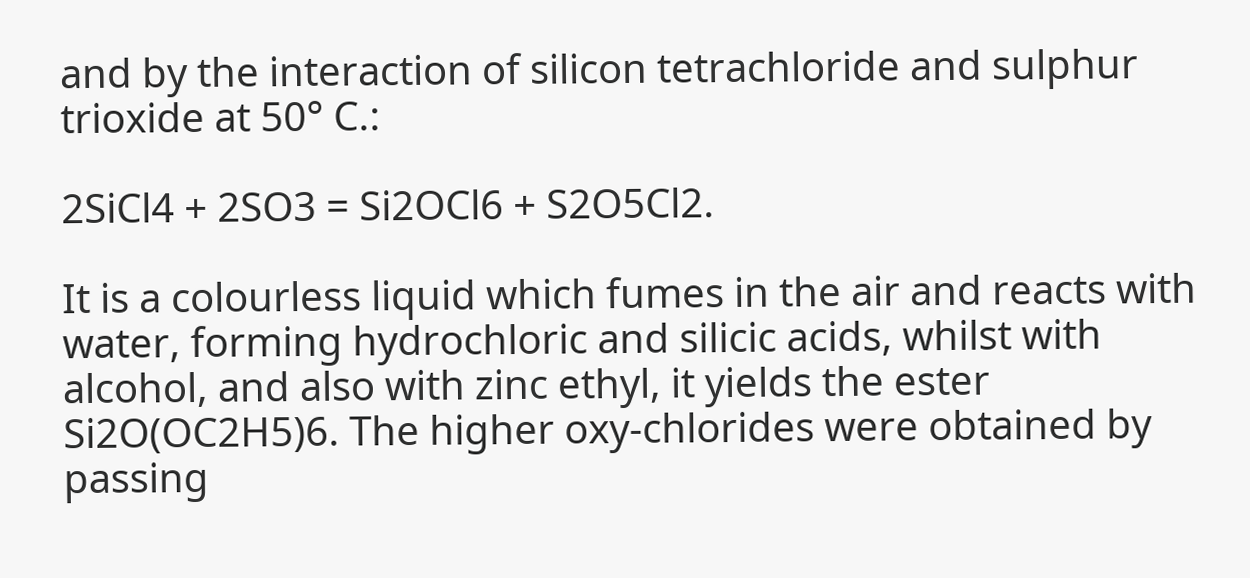and by the interaction of silicon tetrachloride and sulphur trioxide at 50° C.:

2SiCl4 + 2SO3 = Si2OCl6 + S2O5Cl2.

It is a colourless liquid which fumes in the air and reacts with water, forming hydrochloric and silicic acids, whilst with alcohol, and also with zinc ethyl, it yields the ester Si2O(OC2H5)6. The higher oxy-chlorides were obtained by passing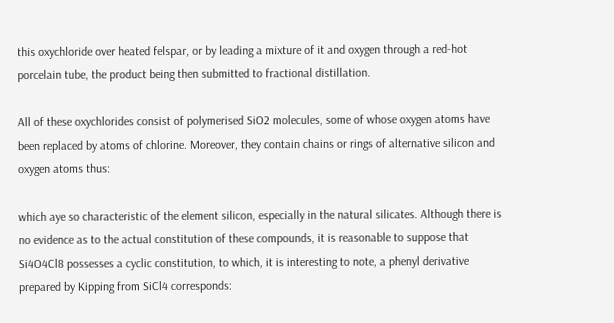this oxychloride over heated felspar, or by leading a mixture of it and oxygen through a red-hot porcelain tube, the product being then submitted to fractional distillation.

All of these oxychlorides consist of polymerised SiO2 molecules, some of whose oxygen atoms have been replaced by atoms of chlorine. Moreover, they contain chains or rings of alternative silicon and oxygen atoms thus:

which aye so characteristic of the element silicon, especially in the natural silicates. Although there is no evidence as to the actual constitution of these compounds, it is reasonable to suppose that Si4O4Cl8 possesses a cyclic constitution, to which, it is interesting to note, a phenyl derivative prepared by Kipping from SiCl4 corresponds: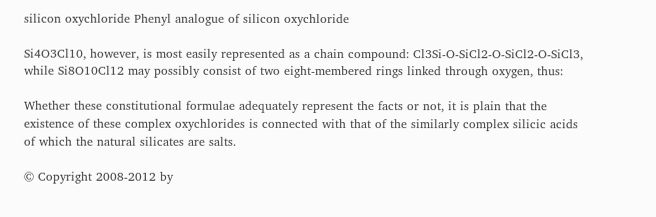silicon oxychloride Phenyl analogue of silicon oxychloride

Si4O3Cl10, however, is most easily represented as a chain compound: Cl3Si-O-SiCl2-O-SiCl2-O-SiCl3, while Si8O10Cl12 may possibly consist of two eight-membered rings linked through oxygen, thus:

Whether these constitutional formulae adequately represent the facts or not, it is plain that the existence of these complex oxychlorides is connected with that of the similarly complex silicic acids of which the natural silicates are salts.

© Copyright 2008-2012 by